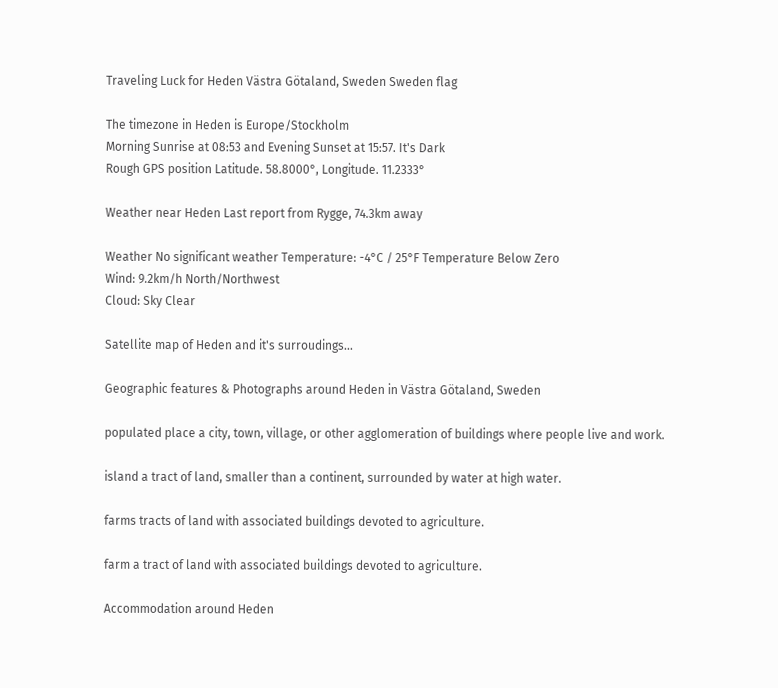Traveling Luck for Heden Västra Götaland, Sweden Sweden flag

The timezone in Heden is Europe/Stockholm
Morning Sunrise at 08:53 and Evening Sunset at 15:57. It's Dark
Rough GPS position Latitude. 58.8000°, Longitude. 11.2333°

Weather near Heden Last report from Rygge, 74.3km away

Weather No significant weather Temperature: -4°C / 25°F Temperature Below Zero
Wind: 9.2km/h North/Northwest
Cloud: Sky Clear

Satellite map of Heden and it's surroudings...

Geographic features & Photographs around Heden in Västra Götaland, Sweden

populated place a city, town, village, or other agglomeration of buildings where people live and work.

island a tract of land, smaller than a continent, surrounded by water at high water.

farms tracts of land with associated buildings devoted to agriculture.

farm a tract of land with associated buildings devoted to agriculture.

Accommodation around Heden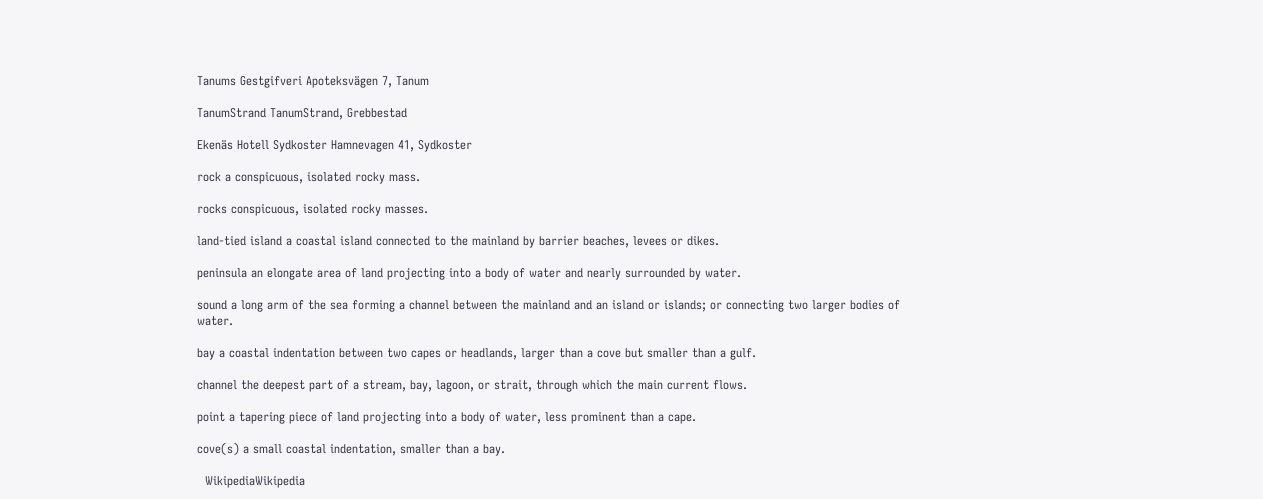Tanums Gestgifveri Apoteksvägen 7, Tanum

TanumStrand TanumStrand, Grebbestad

Ekenäs Hotell Sydkoster Hamnevagen 41, Sydkoster

rock a conspicuous, isolated rocky mass.

rocks conspicuous, isolated rocky masses.

land-tied island a coastal island connected to the mainland by barrier beaches, levees or dikes.

peninsula an elongate area of land projecting into a body of water and nearly surrounded by water.

sound a long arm of the sea forming a channel between the mainland and an island or islands; or connecting two larger bodies of water.

bay a coastal indentation between two capes or headlands, larger than a cove but smaller than a gulf.

channel the deepest part of a stream, bay, lagoon, or strait, through which the main current flows.

point a tapering piece of land projecting into a body of water, less prominent than a cape.

cove(s) a small coastal indentation, smaller than a bay.

  WikipediaWikipedia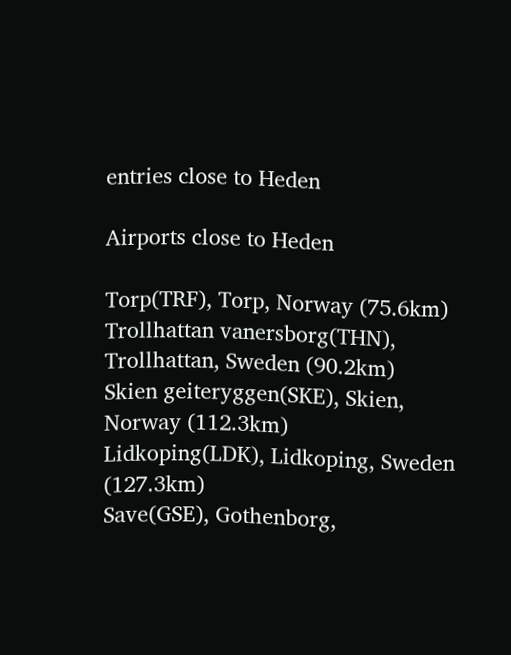entries close to Heden

Airports close to Heden

Torp(TRF), Torp, Norway (75.6km)
Trollhattan vanersborg(THN), Trollhattan, Sweden (90.2km)
Skien geiteryggen(SKE), Skien, Norway (112.3km)
Lidkoping(LDK), Lidkoping, Sweden (127.3km)
Save(GSE), Gothenborg,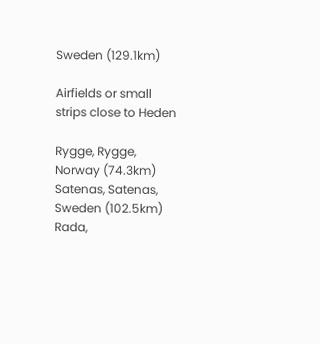Sweden (129.1km)

Airfields or small strips close to Heden

Rygge, Rygge, Norway (74.3km)
Satenas, Satenas, Sweden (102.5km)
Rada,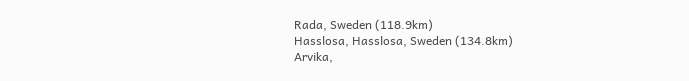Rada, Sweden (118.9km)
Hasslosa, Hasslosa, Sweden (134.8km)
Arvika,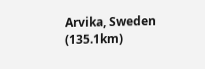Arvika, Sweden (135.1km)